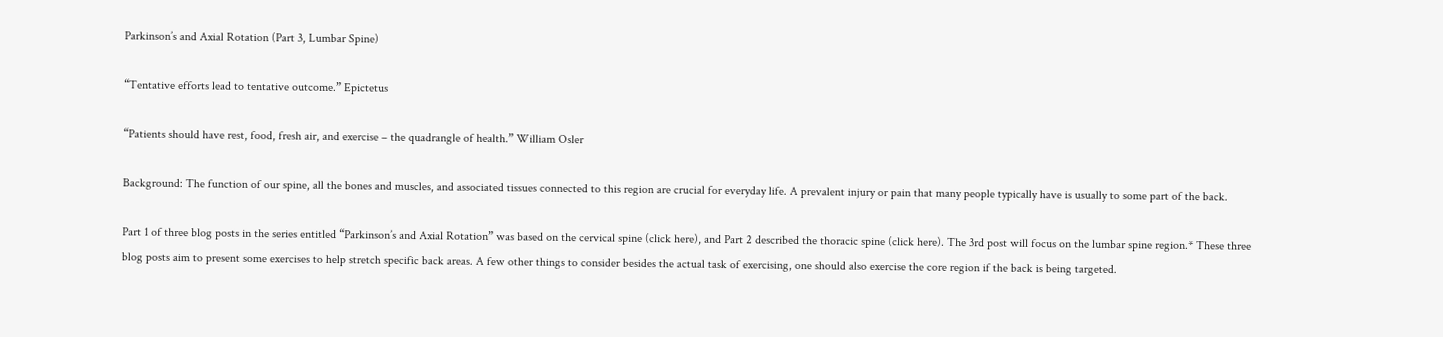Parkinson’s and Axial Rotation (Part 3, Lumbar Spine)

“Tentative efforts lead to tentative outcome.” Epictetus

“Patients should have rest, food, fresh air, and exercise – the quadrangle of health.” William Osler

Background: The function of our spine, all the bones and muscles, and associated tissues connected to this region are crucial for everyday life. A prevalent injury or pain that many people typically have is usually to some part of the back.

Part 1 of three blog posts in the series entitled “Parkinson’s and Axial Rotation” was based on the cervical spine (click here), and Part 2 described the thoracic spine (click here). The 3rd post will focus on the lumbar spine region.* These three blog posts aim to present some exercises to help stretch specific back areas. A few other things to consider besides the actual task of exercising, one should also exercise the core region if the back is being targeted.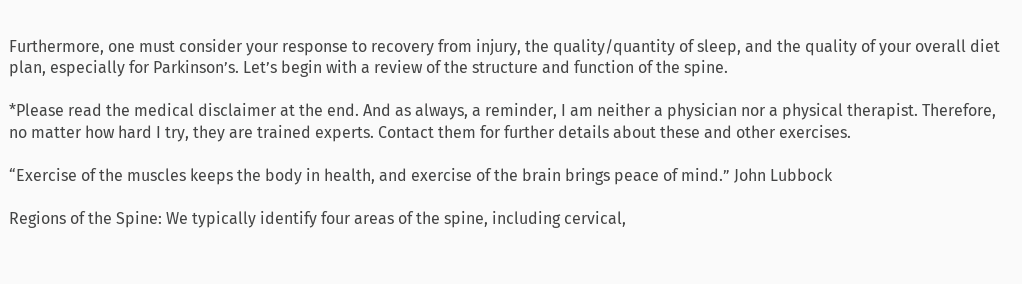Furthermore, one must consider your response to recovery from injury, the quality/quantity of sleep, and the quality of your overall diet plan, especially for Parkinson’s. Let’s begin with a review of the structure and function of the spine.

*Please read the medical disclaimer at the end. And as always, a reminder, I am neither a physician nor a physical therapist. Therefore, no matter how hard I try, they are trained experts. Contact them for further details about these and other exercises.

“Exercise of the muscles keeps the body in health, and exercise of the brain brings peace of mind.” John Lubbock

Regions of the Spine: We typically identify four areas of the spine, including cervical,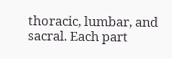thoracic, lumbar, and sacral. Each part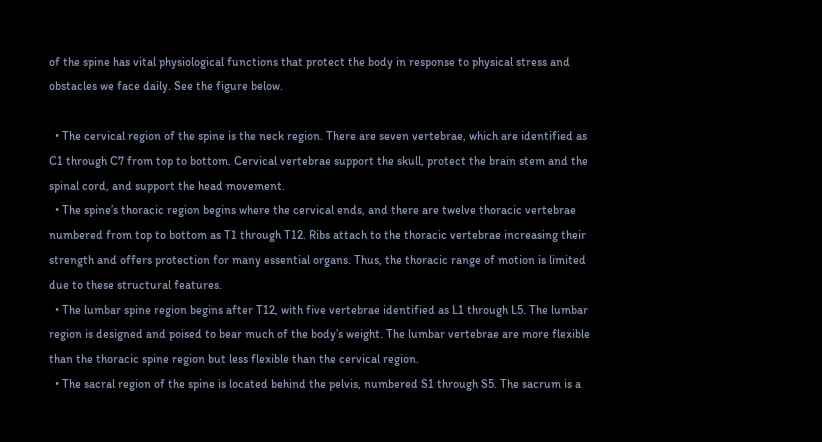of the spine has vital physiological functions that protect the body in response to physical stress and obstacles we face daily. See the figure below.

  • The cervical region of the spine is the neck region. There are seven vertebrae, which are identified as C1 through C7 from top to bottom. Cervical vertebrae support the skull, protect the brain stem and the spinal cord, and support the head movement.
  • The spine’s thoracic region begins where the cervical ends, and there are twelve thoracic vertebrae numbered from top to bottom as T1 through T12. Ribs attach to the thoracic vertebrae increasing their strength and offers protection for many essential organs. Thus, the thoracic range of motion is limited due to these structural features.
  • The lumbar spine region begins after T12, with five vertebrae identified as L1 through L5. The lumbar region is designed and poised to bear much of the body’s weight. The lumbar vertebrae are more flexible than the thoracic spine region but less flexible than the cervical region.
  • The sacral region of the spine is located behind the pelvis, numbered S1 through S5. The sacrum is a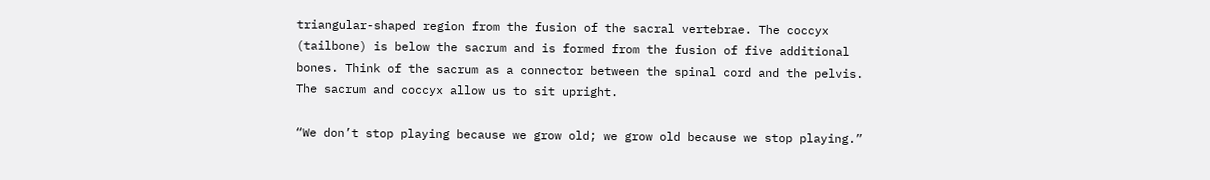triangular-shaped region from the fusion of the sacral vertebrae. The coccyx (tailbone) is below the sacrum and is formed from the fusion of five additional bones. Think of the sacrum as a connector between the spinal cord and the pelvis. The sacrum and coccyx allow us to sit upright.

“We don’t stop playing because we grow old; we grow old because we stop playing.”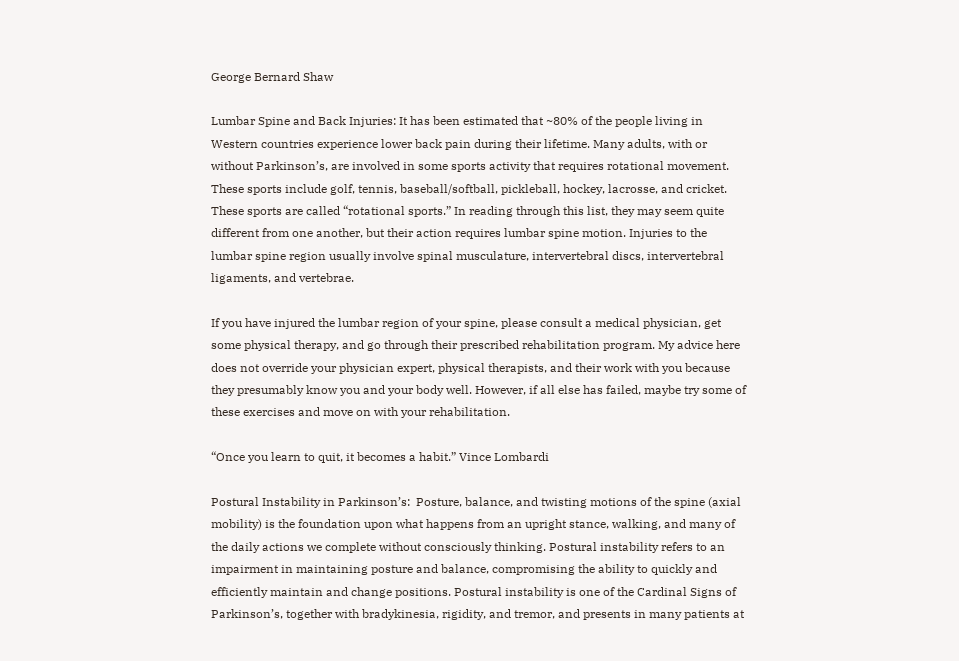George Bernard Shaw

Lumbar Spine and Back Injuries: It has been estimated that ~80% of the people living in Western countries experience lower back pain during their lifetime. Many adults, with or without Parkinson’s, are involved in some sports activity that requires rotational movement. These sports include golf, tennis, baseball/softball, pickleball, hockey, lacrosse, and cricket. These sports are called “rotational sports.” In reading through this list, they may seem quite different from one another, but their action requires lumbar spine motion. Injuries to the lumbar spine region usually involve spinal musculature, intervertebral discs, intervertebral ligaments, and vertebrae.

If you have injured the lumbar region of your spine, please consult a medical physician, get some physical therapy, and go through their prescribed rehabilitation program. My advice here does not override your physician expert, physical therapists, and their work with you because they presumably know you and your body well. However, if all else has failed, maybe try some of these exercises and move on with your rehabilitation.

“Once you learn to quit, it becomes a habit.” Vince Lombardi

Postural Instability in Parkinson’s:  Posture, balance, and twisting motions of the spine (axial mobility) is the foundation upon what happens from an upright stance, walking, and many of the daily actions we complete without consciously thinking. Postural instability refers to an impairment in maintaining posture and balance, compromising the ability to quickly and efficiently maintain and change positions. Postural instability is one of the Cardinal Signs of Parkinson’s, together with bradykinesia, rigidity, and tremor, and presents in many patients at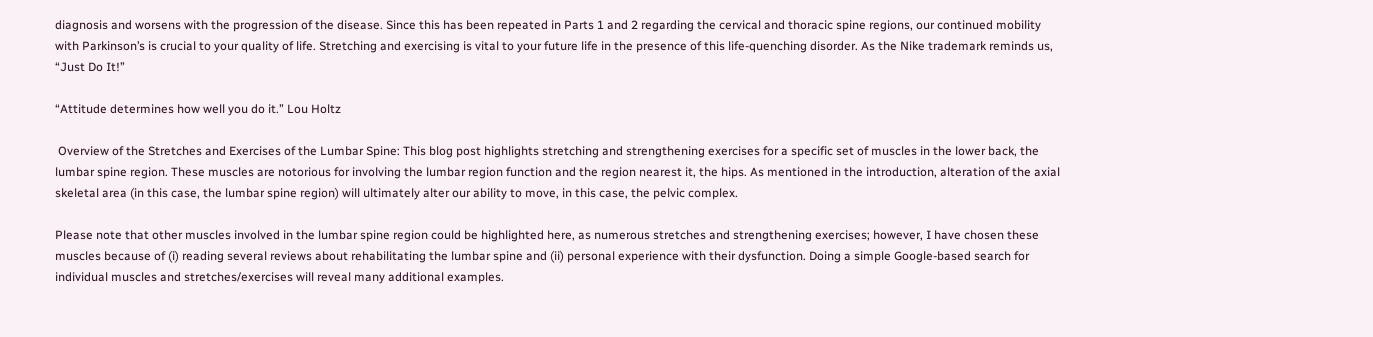diagnosis and worsens with the progression of the disease. Since this has been repeated in Parts 1 and 2 regarding the cervical and thoracic spine regions, our continued mobility with Parkinson’s is crucial to your quality of life. Stretching and exercising is vital to your future life in the presence of this life-quenching disorder. As the Nike trademark reminds us, “Just Do It!”

“Attitude determines how well you do it.” Lou Holtz

 Overview of the Stretches and Exercises of the Lumbar Spine: This blog post highlights stretching and strengthening exercises for a specific set of muscles in the lower back, the lumbar spine region. These muscles are notorious for involving the lumbar region function and the region nearest it, the hips. As mentioned in the introduction, alteration of the axial skeletal area (in this case, the lumbar spine region) will ultimately alter our ability to move, in this case, the pelvic complex.

Please note that other muscles involved in the lumbar spine region could be highlighted here, as numerous stretches and strengthening exercises; however, I have chosen these muscles because of (i) reading several reviews about rehabilitating the lumbar spine and (ii) personal experience with their dysfunction. Doing a simple Google-based search for individual muscles and stretches/exercises will reveal many additional examples.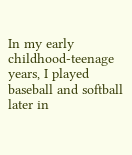In my early childhood-teenage years, I played baseball and softball later in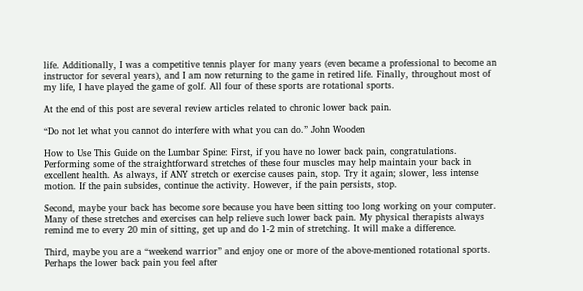life. Additionally, I was a competitive tennis player for many years (even became a professional to become an instructor for several years), and I am now returning to the game in retired life. Finally, throughout most of my life, I have played the game of golf. All four of these sports are rotational sports.

At the end of this post are several review articles related to chronic lower back pain.

“Do not let what you cannot do interfere with what you can do.” John Wooden

How to Use This Guide on the Lumbar Spine: First, if you have no lower back pain, congratulations. Performing some of the straightforward stretches of these four muscles may help maintain your back in excellent health. As always, if ANY stretch or exercise causes pain, stop. Try it again; slower, less intense motion. If the pain subsides, continue the activity. However, if the pain persists, stop.

Second, maybe your back has become sore because you have been sitting too long working on your computer. Many of these stretches and exercises can help relieve such lower back pain. My physical therapists always remind me to every 20 min of sitting, get up and do 1-2 min of stretching. It will make a difference.

Third, maybe you are a “weekend warrior” and enjoy one or more of the above-mentioned rotational sports. Perhaps the lower back pain you feel after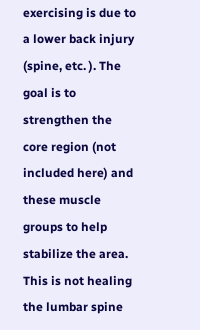exercising is due to a lower back injury (spine, etc. ). The goal is to strengthen the core region (not included here) and these muscle groups to help stabilize the area. This is not healing the lumbar spine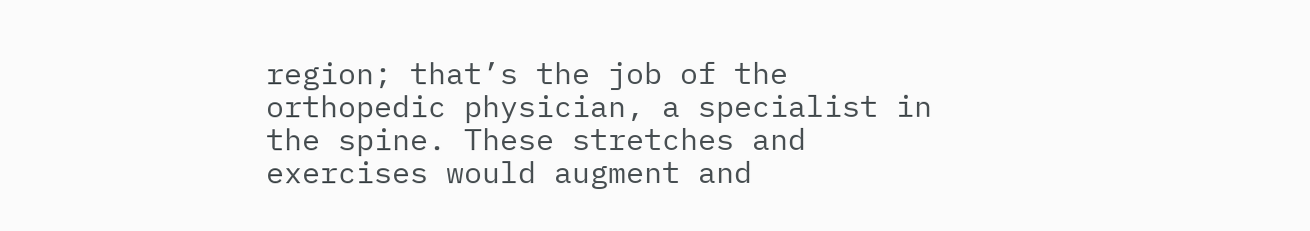region; that’s the job of the orthopedic physician, a specialist in the spine. These stretches and exercises would augment and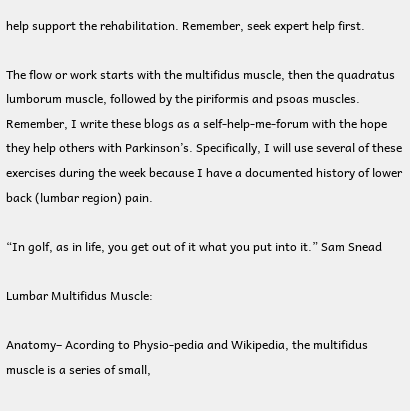help support the rehabilitation. Remember, seek expert help first.

The flow or work starts with the multifidus muscle, then the quadratus lumborum muscle, followed by the piriformis and psoas muscles. Remember, I write these blogs as a self-help-me-forum with the hope they help others with Parkinson’s. Specifically, I will use several of these exercises during the week because I have a documented history of lower back (lumbar region) pain.

“In golf, as in life, you get out of it what you put into it.” Sam Snead

Lumbar Multifidus Muscle:

Anatomy– Acording to Physio-pedia and Wikipedia, the multifidus muscle is a series of small,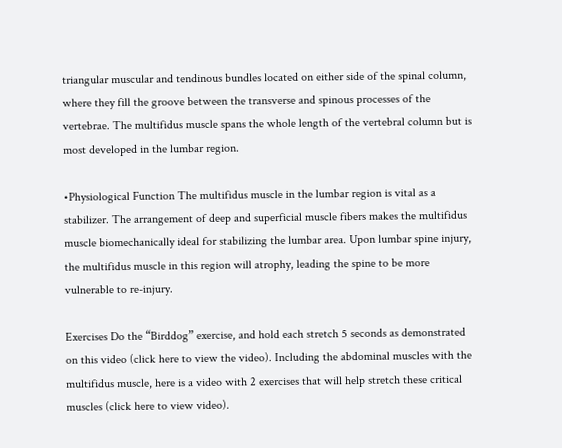triangular muscular and tendinous bundles located on either side of the spinal column, where they fill the groove between the transverse and spinous processes of the vertebrae. The multifidus muscle spans the whole length of the vertebral column but is most developed in the lumbar region.

•Physiological Function The multifidus muscle in the lumbar region is vital as a stabilizer. The arrangement of deep and superficial muscle fibers makes the multifidus muscle biomechanically ideal for stabilizing the lumbar area. Upon lumbar spine injury, the multifidus muscle in this region will atrophy, leading the spine to be more vulnerable to re-injury.

Exercises Do the “Birddog” exercise, and hold each stretch 5 seconds as demonstrated on this video (click here to view the video). Including the abdominal muscles with the multifidus muscle, here is a video with 2 exercises that will help stretch these critical muscles (click here to view video).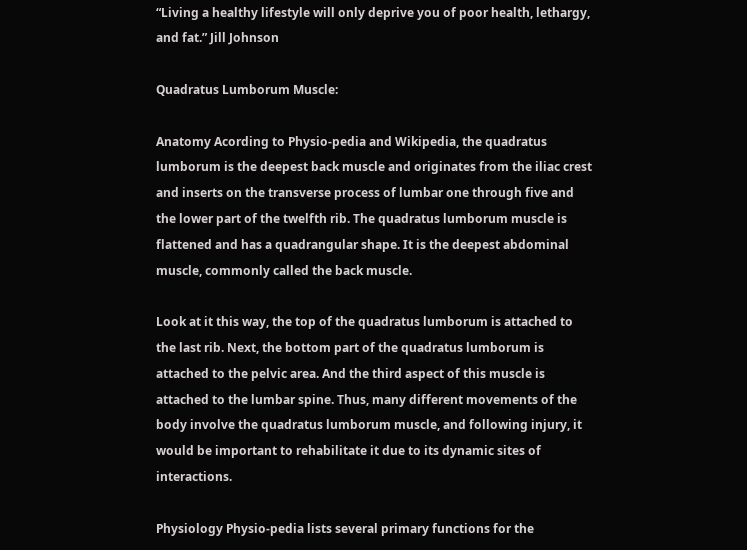“Living a healthy lifestyle will only deprive you of poor health, lethargy, and fat.” Jill Johnson

Quadratus Lumborum Muscle:

Anatomy Acording to Physio-pedia and Wikipedia, the quadratus lumborum is the deepest back muscle and originates from the iliac crest and inserts on the transverse process of lumbar one through five and the lower part of the twelfth rib. The quadratus lumborum muscle is flattened and has a quadrangular shape. It is the deepest abdominal muscle, commonly called the back muscle.

Look at it this way, the top of the quadratus lumborum is attached to the last rib. Next, the bottom part of the quadratus lumborum is attached to the pelvic area. And the third aspect of this muscle is attached to the lumbar spine. Thus, many different movements of the body involve the quadratus lumborum muscle, and following injury, it would be important to rehabilitate it due to its dynamic sites of interactions.

Physiology Physio-pedia lists several primary functions for the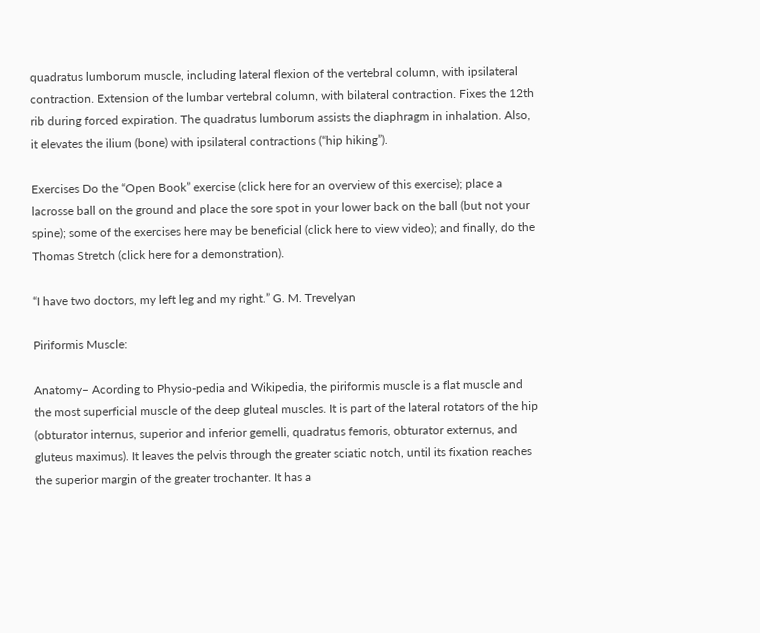quadratus lumborum muscle, including lateral flexion of the vertebral column, with ipsilateral contraction. Extension of the lumbar vertebral column, with bilateral contraction. Fixes the 12th rib during forced expiration. The quadratus lumborum assists the diaphragm in inhalation. Also, it elevates the ilium (bone) with ipsilateral contractions (“hip hiking”).

Exercises Do the “Open Book” exercise (click here for an overview of this exercise); place a lacrosse ball on the ground and place the sore spot in your lower back on the ball (but not your spine); some of the exercises here may be beneficial (click here to view video); and finally, do the Thomas Stretch (click here for a demonstration).

“I have two doctors, my left leg and my right.” G. M. Trevelyan

Piriformis Muscle:

Anatomy– Acording to Physio-pedia and Wikipedia, the piriformis muscle is a flat muscle and the most superficial muscle of the deep gluteal muscles. It is part of the lateral rotators of the hip (obturator internus, superior and inferior gemelli, quadratus femoris, obturator externus, and gluteus maximus). It leaves the pelvis through the greater sciatic notch, until its fixation reaches the superior margin of the greater trochanter. It has a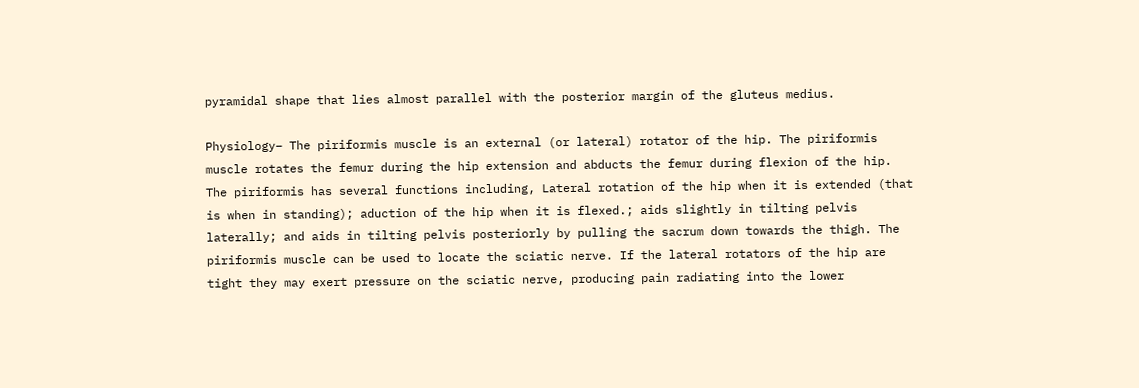pyramidal shape that lies almost parallel with the posterior margin of the gluteus medius.

Physiology– The piriformis muscle is an external (or lateral) rotator of the hip. The piriformis muscle rotates the femur during the hip extension and abducts the femur during flexion of the hip. The piriformis has several functions including, Lateral rotation of the hip when it is extended (that is when in standing); aduction of the hip when it is flexed.; aids slightly in tilting pelvis laterally; and aids in tilting pelvis posteriorly by pulling the sacrum down towards the thigh. The piriformis muscle can be used to locate the sciatic nerve. If the lateral rotators of the hip are tight they may exert pressure on the sciatic nerve, producing pain radiating into the lower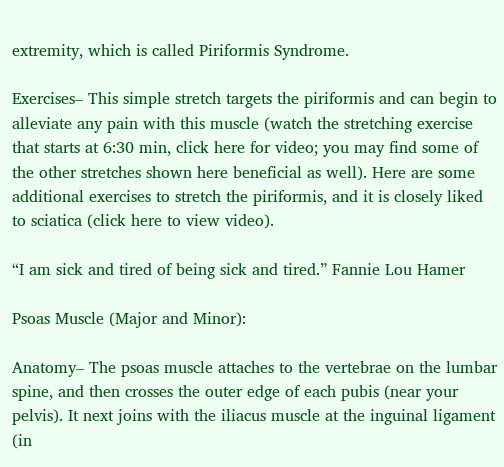extremity, which is called Piriformis Syndrome.

Exercises– This simple stretch targets the piriformis and can begin to alleviate any pain with this muscle (watch the stretching exercise that starts at 6:30 min, click here for video; you may find some of the other stretches shown here beneficial as well). Here are some additional exercises to stretch the piriformis, and it is closely liked to sciatica (click here to view video).

“I am sick and tired of being sick and tired.” Fannie Lou Hamer

Psoas Muscle (Major and Minor):

Anatomy– The psoas muscle attaches to the vertebrae on the lumbar spine, and then crosses the outer edge of each pubis (near your pelvis). It next joins with the iliacus muscle at the inguinal ligament (in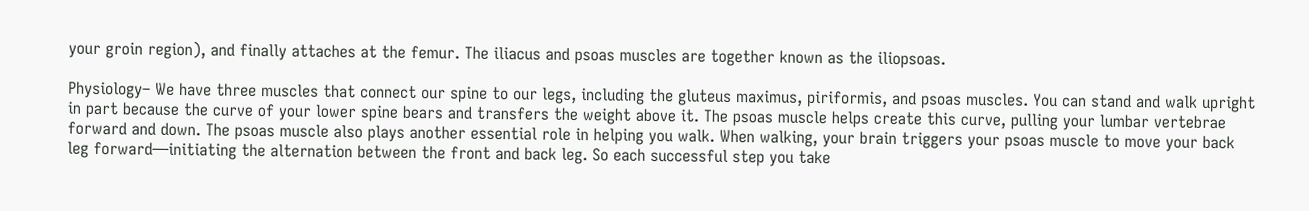your groin region), and finally attaches at the femur. The iliacus and psoas muscles are together known as the iliopsoas.

Physiology– We have three muscles that connect our spine to our legs, including the gluteus maximus, piriformis, and psoas muscles. You can stand and walk upright in part because the curve of your lower spine bears and transfers the weight above it. The psoas muscle helps create this curve, pulling your lumbar vertebrae forward and down. The psoas muscle also plays another essential role in helping you walk. When walking, your brain triggers your psoas muscle to move your back leg forward—initiating the alternation between the front and back leg. So each successful step you take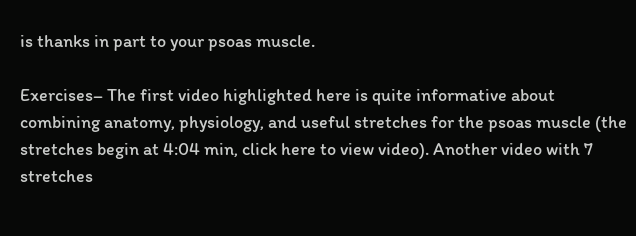is thanks in part to your psoas muscle.

Exercises– The first video highlighted here is quite informative about combining anatomy, physiology, and useful stretches for the psoas muscle (the stretches begin at 4:04 min, click here to view video). Another video with 7 stretches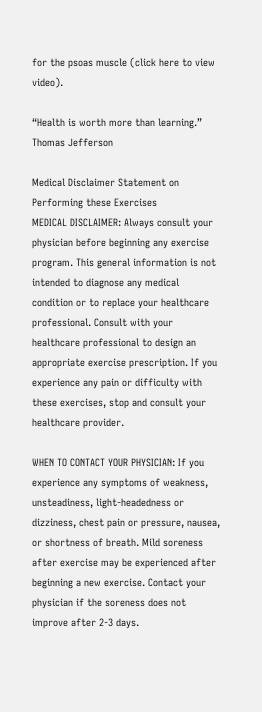for the psoas muscle (click here to view video).

“Health is worth more than learning.” Thomas Jefferson

Medical Disclaimer Statement on Performing these Exercises
MEDICAL DISCLAIMER: Always consult your physician before beginning any exercise program. This general information is not intended to diagnose any medical condition or to replace your healthcare professional. Consult with your healthcare professional to design an appropriate exercise prescription. If you experience any pain or difficulty with these exercises, stop and consult your healthcare provider.

WHEN TO CONTACT YOUR PHYSICIAN: If you experience any symptoms of weakness, unsteadiness, light-headedness or dizziness, chest pain or pressure, nausea, or shortness of breath. Mild soreness after exercise may be experienced after beginning a new exercise. Contact your physician if the soreness does not improve after 2-3 days.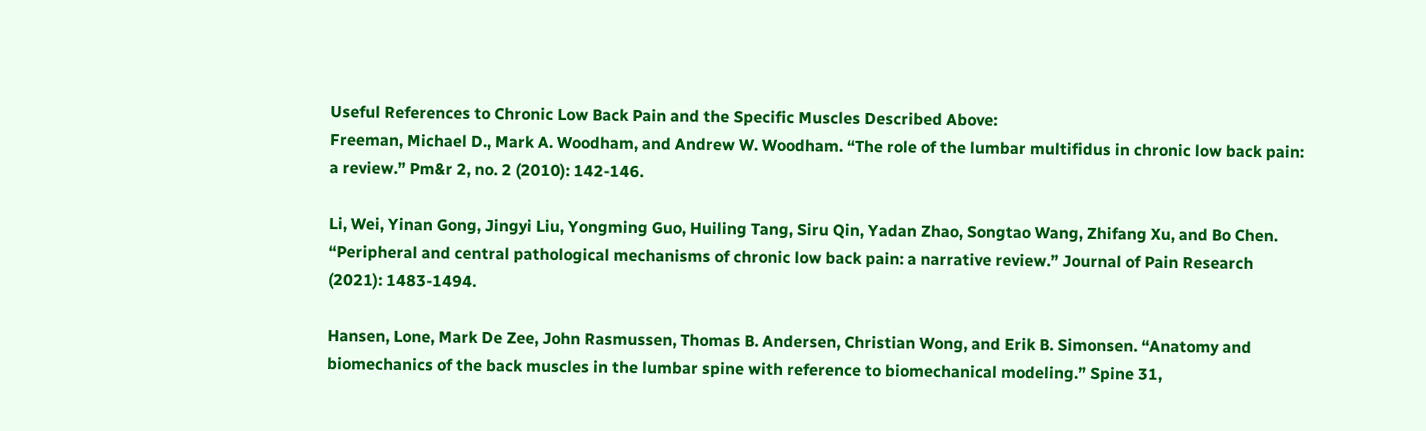Useful References to Chronic Low Back Pain and the Specific Muscles Described Above:
Freeman, Michael D., Mark A. Woodham, and Andrew W. Woodham. “The role of the lumbar multifidus in chronic low back pain: a review.” Pm&r 2, no. 2 (2010): 142-146.

Li, Wei, Yinan Gong, Jingyi Liu, Yongming Guo, Huiling Tang, Siru Qin, Yadan Zhao, Songtao Wang, Zhifang Xu, and Bo Chen. “Peripheral and central pathological mechanisms of chronic low back pain: a narrative review.” Journal of Pain Research (2021): 1483-1494.

Hansen, Lone, Mark De Zee, John Rasmussen, Thomas B. Andersen, Christian Wong, and Erik B. Simonsen. “Anatomy and biomechanics of the back muscles in the lumbar spine with reference to biomechanical modeling.” Spine 31,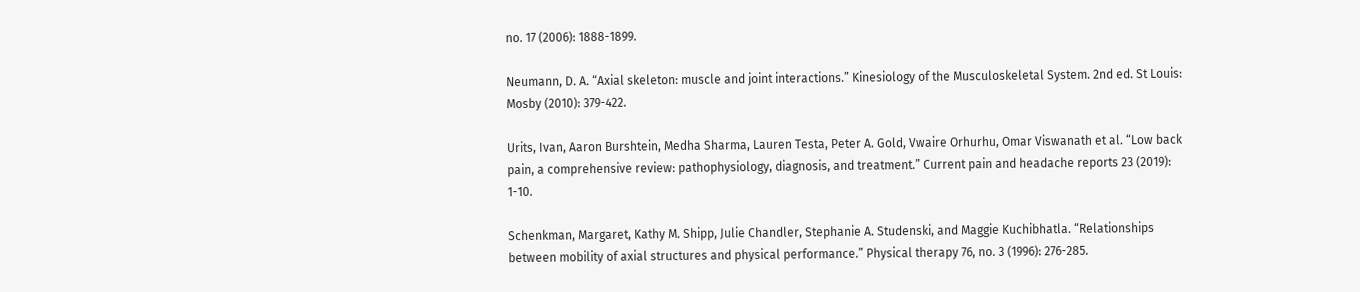no. 17 (2006): 1888-1899.

Neumann, D. A. “Axial skeleton: muscle and joint interactions.” Kinesiology of the Musculoskeletal System. 2nd ed. St Louis: Mosby (2010): 379-422.

Urits, Ivan, Aaron Burshtein, Medha Sharma, Lauren Testa, Peter A. Gold, Vwaire Orhurhu, Omar Viswanath et al. “Low back pain, a comprehensive review: pathophysiology, diagnosis, and treatment.” Current pain and headache reports 23 (2019): 1-10.

Schenkman, Margaret, Kathy M. Shipp, Julie Chandler, Stephanie A. Studenski, and Maggie Kuchibhatla. “Relationships between mobility of axial structures and physical performance.” Physical therapy 76, no. 3 (1996): 276-285.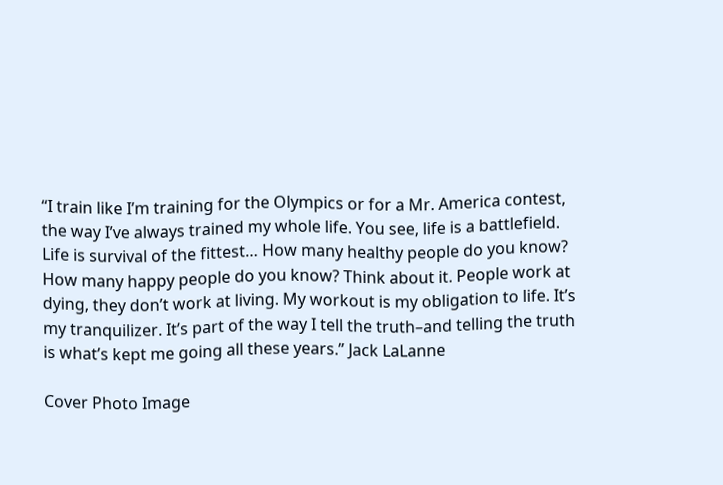“I train like I’m training for the Olympics or for a Mr. America contest, the way I’ve always trained my whole life. You see, life is a battlefield. Life is survival of the fittest… How many healthy people do you know? How many happy people do you know? Think about it. People work at dying, they don’t work at living. My workout is my obligation to life. It’s my tranquilizer. It’s part of the way I tell the truth–and telling the truth is what’s kept me going all these years.” Jack LaLanne

Cover Photo Image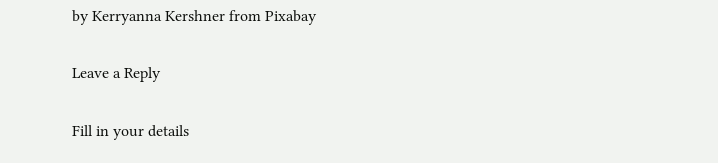by Kerryanna Kershner from Pixabay

Leave a Reply

Fill in your details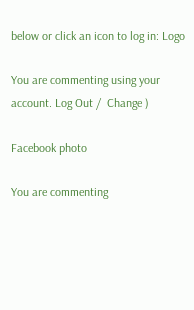below or click an icon to log in: Logo

You are commenting using your account. Log Out /  Change )

Facebook photo

You are commenting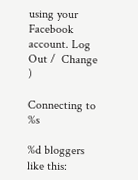using your Facebook account. Log Out /  Change )

Connecting to %s

%d bloggers like this: